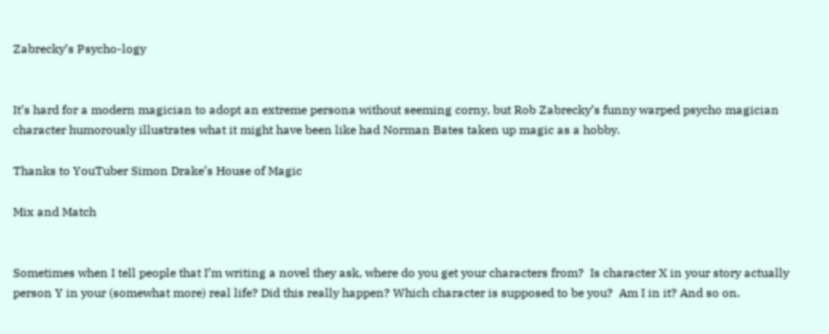Zabrecky’s Psycho-logy


It’s hard for a modern magician to adopt an extreme persona without seeming corny, but Rob Zabrecky’s funny warped psycho magician character humorously illustrates what it might have been like had Norman Bates taken up magic as a hobby.

Thanks to YouTuber Simon Drake’s House of Magic

Mix and Match


Sometimes when I tell people that I’m writing a novel they ask, where do you get your characters from?  Is character X in your story actually person Y in your (somewhat more) real life? Did this really happen? Which character is supposed to be you?  Am I in it? And so on.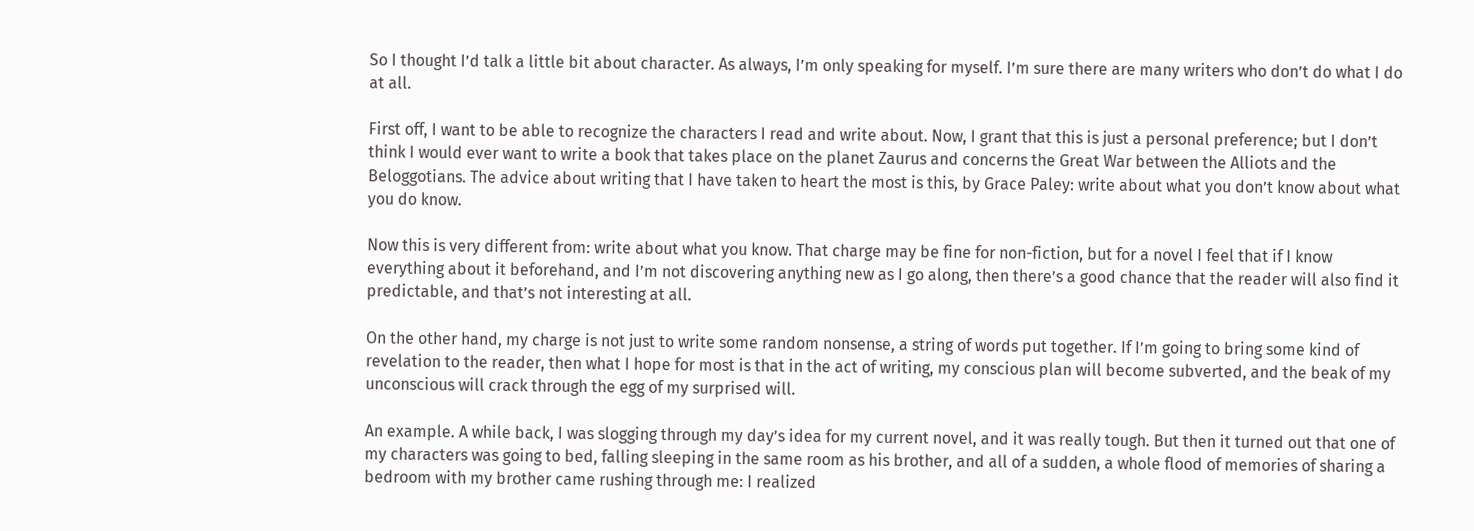So I thought I’d talk a little bit about character. As always, I’m only speaking for myself. I’m sure there are many writers who don’t do what I do at all.

First off, I want to be able to recognize the characters I read and write about. Now, I grant that this is just a personal preference; but I don’t think I would ever want to write a book that takes place on the planet Zaurus and concerns the Great War between the Alliots and the Beloggotians. The advice about writing that I have taken to heart the most is this, by Grace Paley: write about what you don’t know about what you do know.

Now this is very different from: write about what you know. That charge may be fine for non-fiction, but for a novel I feel that if I know everything about it beforehand, and I’m not discovering anything new as I go along, then there’s a good chance that the reader will also find it predictable, and that’s not interesting at all.

On the other hand, my charge is not just to write some random nonsense, a string of words put together. If I’m going to bring some kind of revelation to the reader, then what I hope for most is that in the act of writing, my conscious plan will become subverted, and the beak of my unconscious will crack through the egg of my surprised will.

An example. A while back, I was slogging through my day’s idea for my current novel, and it was really tough. But then it turned out that one of my characters was going to bed, falling sleeping in the same room as his brother, and all of a sudden, a whole flood of memories of sharing a bedroom with my brother came rushing through me: I realized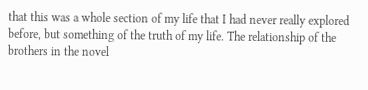that this was a whole section of my life that I had never really explored before, but something of the truth of my life. The relationship of the brothers in the novel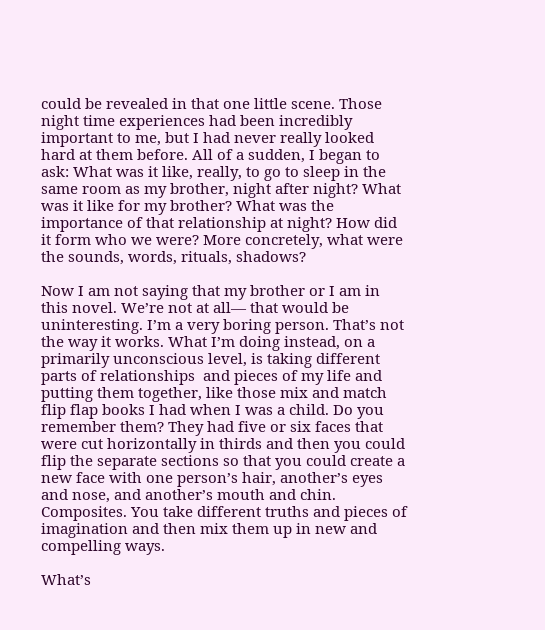could be revealed in that one little scene. Those night time experiences had been incredibly important to me, but I had never really looked hard at them before. All of a sudden, I began to ask: What was it like, really, to go to sleep in the same room as my brother, night after night? What was it like for my brother? What was the importance of that relationship at night? How did it form who we were? More concretely, what were the sounds, words, rituals, shadows?

Now I am not saying that my brother or I am in this novel. We’re not at all— that would be uninteresting. I’m a very boring person. That’s not the way it works. What I’m doing instead, on a primarily unconscious level, is taking different parts of relationships  and pieces of my life and putting them together, like those mix and match flip flap books I had when I was a child. Do you remember them? They had five or six faces that were cut horizontally in thirds and then you could flip the separate sections so that you could create a new face with one person’s hair, another’s eyes and nose, and another’s mouth and chin. Composites. You take different truths and pieces of imagination and then mix them up in new and compelling ways.

What’s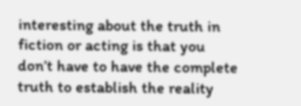interesting about the truth in fiction or acting is that you don’t have to have the complete truth to establish the reality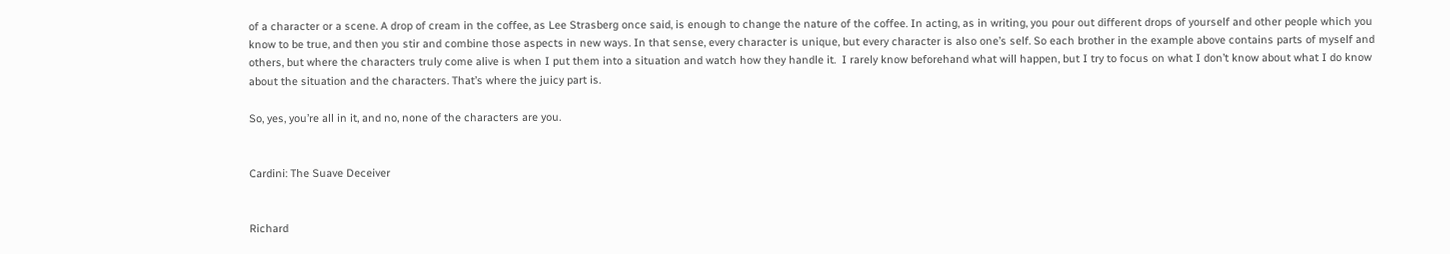of a character or a scene. A drop of cream in the coffee, as Lee Strasberg once said, is enough to change the nature of the coffee. In acting, as in writing, you pour out different drops of yourself and other people which you know to be true, and then you stir and combine those aspects in new ways. In that sense, every character is unique, but every character is also one’s self. So each brother in the example above contains parts of myself and others, but where the characters truly come alive is when I put them into a situation and watch how they handle it.  I rarely know beforehand what will happen, but I try to focus on what I don’t know about what I do know about the situation and the characters. That’s where the juicy part is.

So, yes, you’re all in it, and no, none of the characters are you.


Cardini: The Suave Deceiver


Richard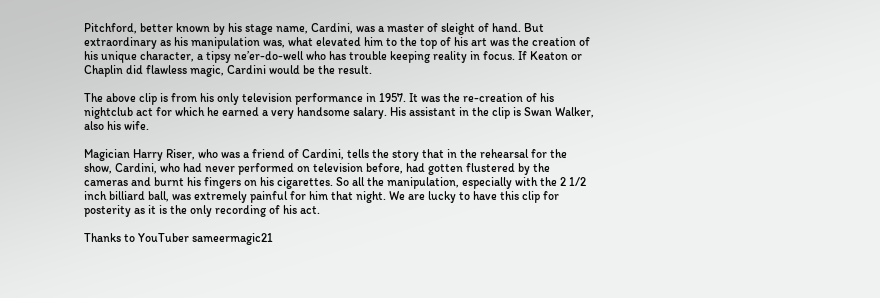Pitchford, better known by his stage name, Cardini, was a master of sleight of hand. But extraordinary as his manipulation was, what elevated him to the top of his art was the creation of his unique character, a tipsy ne’er-do-well who has trouble keeping reality in focus. If Keaton or Chaplin did flawless magic, Cardini would be the result.

The above clip is from his only television performance in 1957. It was the re-creation of his nightclub act for which he earned a very handsome salary. His assistant in the clip is Swan Walker, also his wife.

Magician Harry Riser, who was a friend of Cardini, tells the story that in the rehearsal for the show, Cardini, who had never performed on television before, had gotten flustered by the cameras and burnt his fingers on his cigarettes. So all the manipulation, especially with the 2 1/2 inch billiard ball, was extremely painful for him that night. We are lucky to have this clip for posterity as it is the only recording of his act.

Thanks to YouTuber sameermagic21